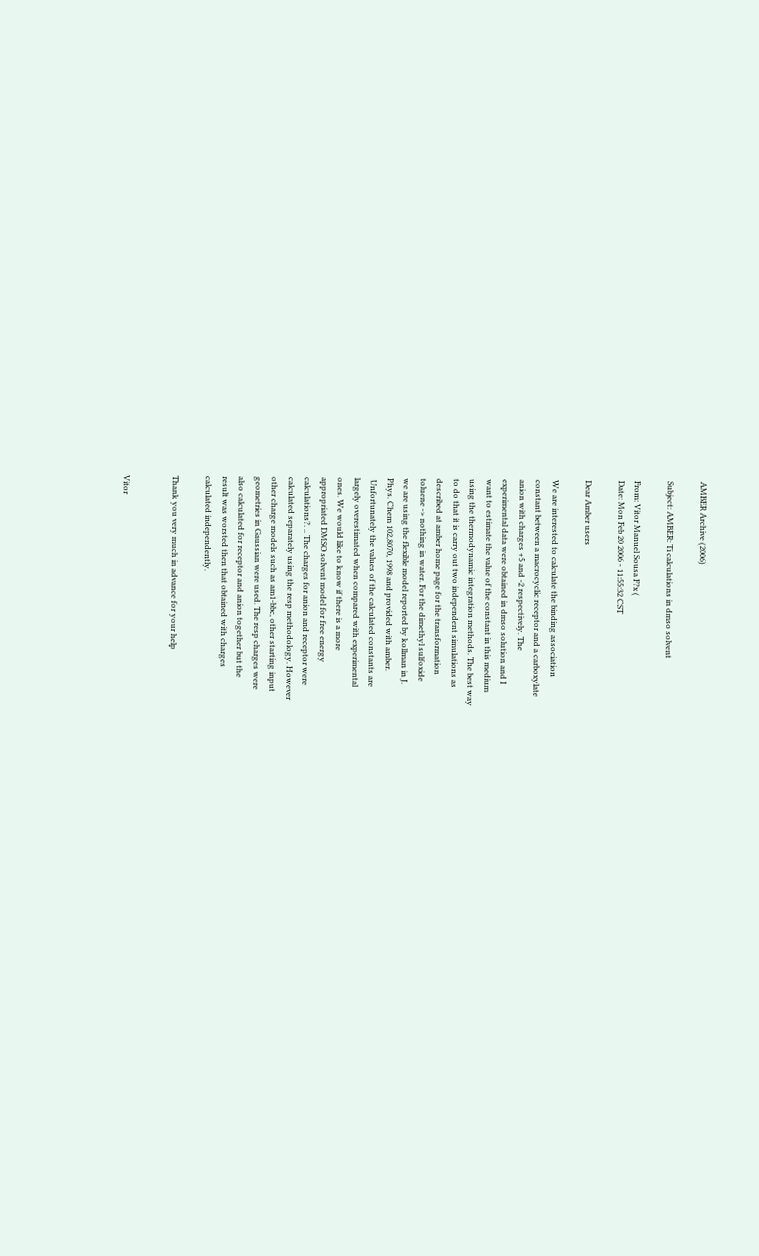AMBER Archive (2006)

Subject: AMBER: Ti calculations in dmso solvent

From: Vitor Manuel Sousa F?x (
Date: Mon Feb 20 2006 - 11:55:32 CST

Dear Amber users

We are interested to calculate the binding association
constant between a macrocyclic receptor and a carboxylate
anion with charges +5 and -2 respectively. The
experimental data were obtained in dmso solution and I
want to estimate the value of the constant in this medium
using the thermodynamic integration methods. The best way
to do that it is carry out two independent simulations as
described at amber home page for the transformation
toluene -> nothing in water. For the dimethyl sulfoxide
we are using the flexible model reported by kollman in J.
Phys. Chem 102,8070, 1998 and provided with amber.
 Unfortunately the values of the calculated constants are
largely overestimated when compared with experimental
ones. We would like to know if there is a more
appropriated DMSO solvent model for free energy
calculations?. .. The charges for anion and receptor were
calculated separately using the resp methodology. However
other charge models such as am1-bbc, other starting input
geometries in Gaussian were used. The resp charges were
also calculated for receptor and anion together but the
result was worsted then that obtained with charges
calculated independently.

Thank you very much in advance for your help


Vitor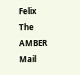Felix
The AMBER Mail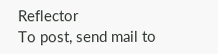Reflector
To post, send mail to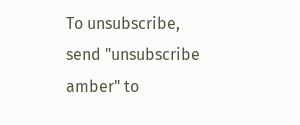To unsubscribe, send "unsubscribe amber" to